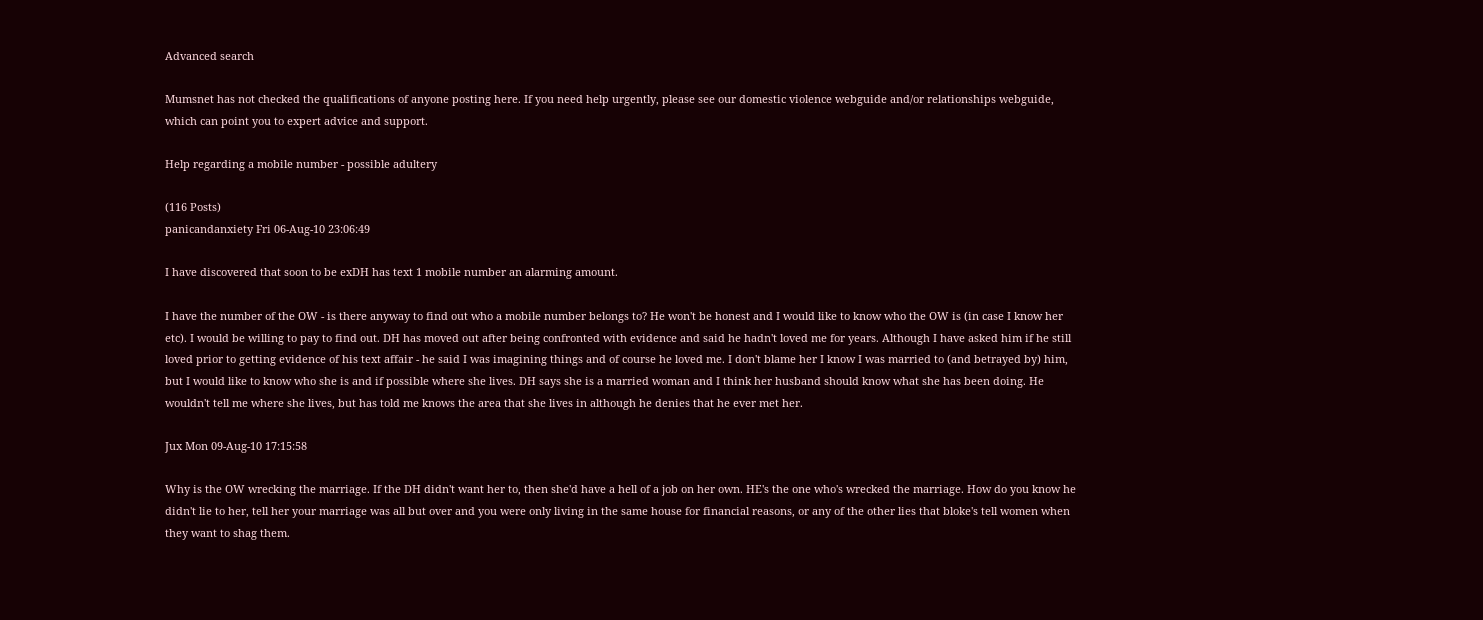Advanced search

Mumsnet has not checked the qualifications of anyone posting here. If you need help urgently, please see our domestic violence webguide and/or relationships webguide, which can point you to expert advice and support.

Help regarding a mobile number - possible adultery

(116 Posts)
panicandanxiety Fri 06-Aug-10 23:06:49

I have discovered that soon to be exDH has text 1 mobile number an alarming amount.

I have the number of the OW - is there anyway to find out who a mobile number belongs to? He won't be honest and I would like to know who the OW is (in case I know her etc). I would be willing to pay to find out. DH has moved out after being confronted with evidence and said he hadn't loved me for years. Although I have asked him if he still loved prior to getting evidence of his text affair - he said I was imagining things and of course he loved me. I don't blame her I know I was married to (and betrayed by) him, but I would like to know who she is and if possible where she lives. DH says she is a married woman and I think her husband should know what she has been doing. He wouldn't tell me where she lives, but has told me knows the area that she lives in although he denies that he ever met her.

Jux Mon 09-Aug-10 17:15:58

Why is the OW wrecking the marriage. If the DH didn't want her to, then she'd have a hell of a job on her own. HE's the one who's wrecked the marriage. How do you know he didn't lie to her, tell her your marriage was all but over and you were only living in the same house for financial reasons, or any of the other lies that bloke's tell women when they want to shag them.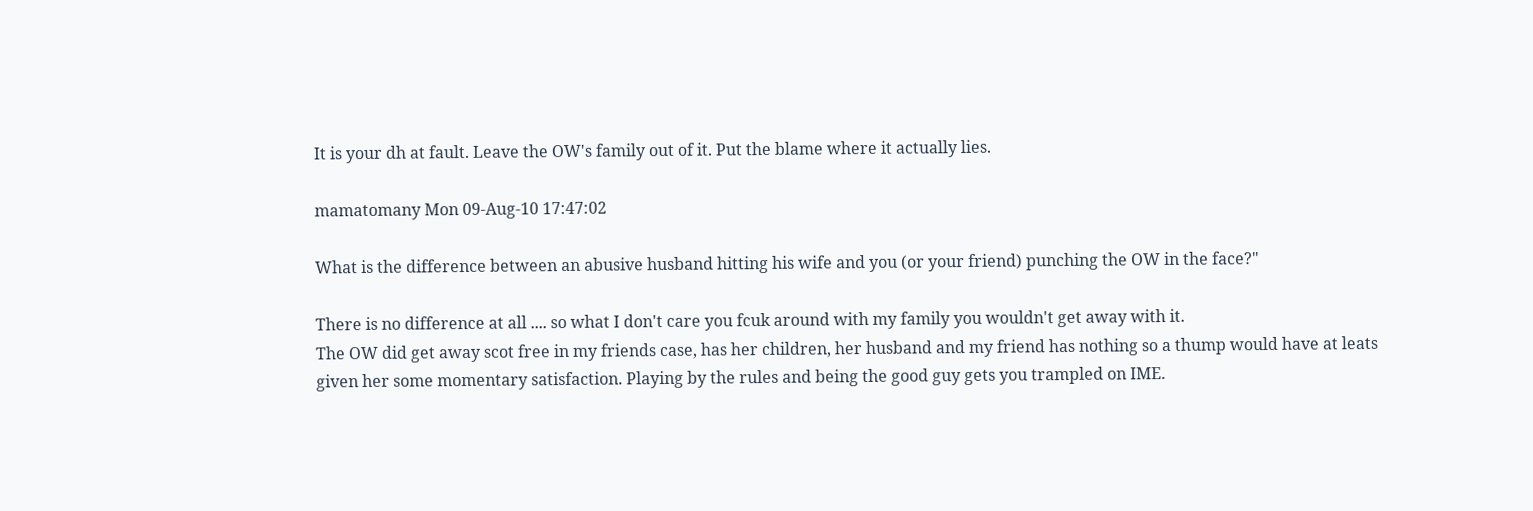It is your dh at fault. Leave the OW's family out of it. Put the blame where it actually lies.

mamatomany Mon 09-Aug-10 17:47:02

What is the difference between an abusive husband hitting his wife and you (or your friend) punching the OW in the face?"

There is no difference at all .... so what I don't care you fcuk around with my family you wouldn't get away with it.
The OW did get away scot free in my friends case, has her children, her husband and my friend has nothing so a thump would have at leats given her some momentary satisfaction. Playing by the rules and being the good guy gets you trampled on IME.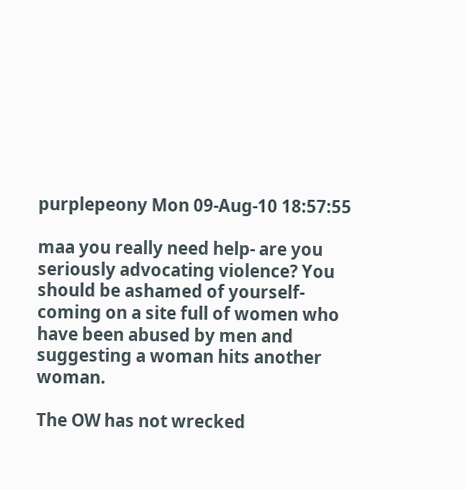purplepeony Mon 09-Aug-10 18:57:55

maa you really need help- are you seriously advocating violence? You should be ashamed of yourself- coming on a site full of women who have been abused by men and suggesting a woman hits another woman.

The OW has not wrecked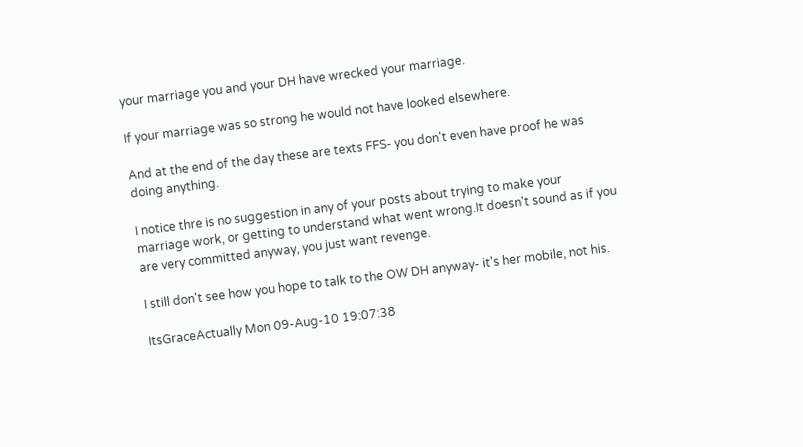your marriage you and your DH have wrecked your marriage.

If your marriage was so strong he would not have looked elsewhere.

And at the end of the day these are texts FFS- you don't even have proof he was doing anything.

I notice thre is no suggestion in any of your posts about trying to make your marriage work, or getting to understand what went wrong.It doesn't sound as if you are very committed anyway, you just want revenge.

I still don't see how you hope to talk to the OW DH anyway- it's her mobile, not his.

ItsGraceActually Mon 09-Aug-10 19:07:38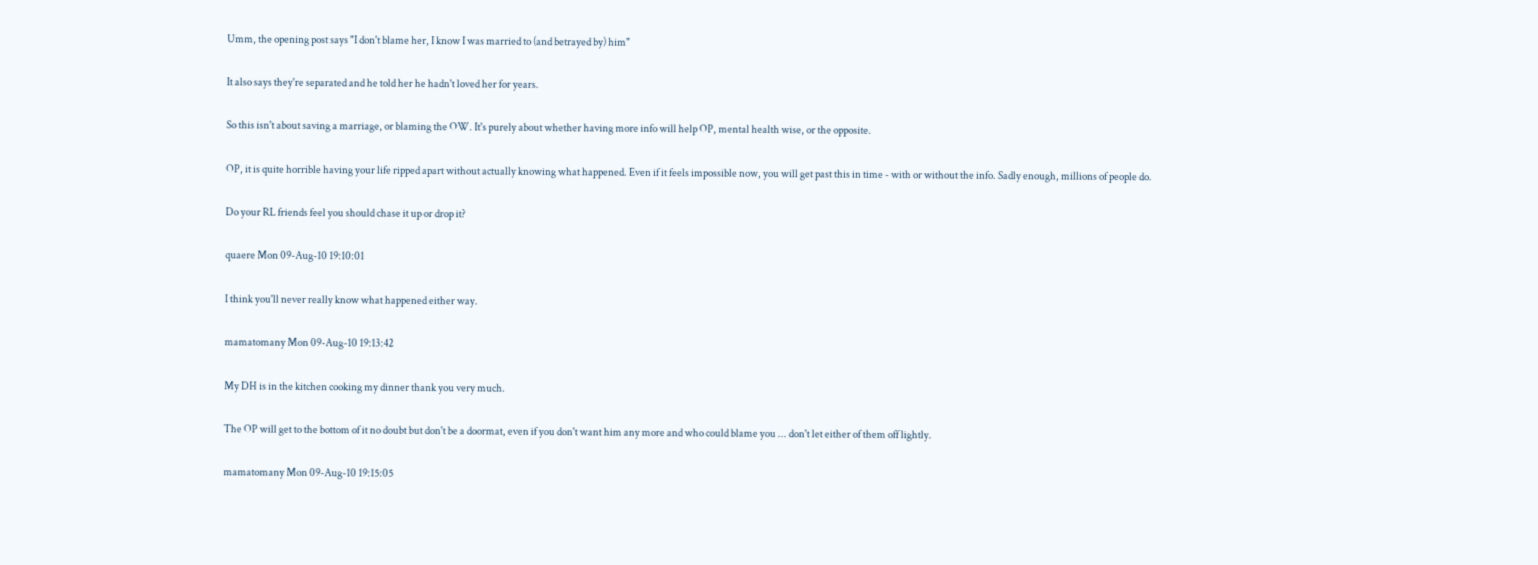Umm, the opening post says "I don't blame her, I know I was married to (and betrayed by) him"

It also says they're separated and he told her he hadn't loved her for years.

So this isn't about saving a marriage, or blaming the OW. It's purely about whether having more info will help OP, mental health wise, or the opposite.

OP, it is quite horrible having your life ripped apart without actually knowing what happened. Even if it feels impossible now, you will get past this in time - with or without the info. Sadly enough, millions of people do.

Do your RL friends feel you should chase it up or drop it?

quaere Mon 09-Aug-10 19:10:01

I think you'll never really know what happened either way.

mamatomany Mon 09-Aug-10 19:13:42

My DH is in the kitchen cooking my dinner thank you very much.

The OP will get to the bottom of it no doubt but don't be a doormat, even if you don't want him any more and who could blame you ... don't let either of them off lightly.

mamatomany Mon 09-Aug-10 19:15:05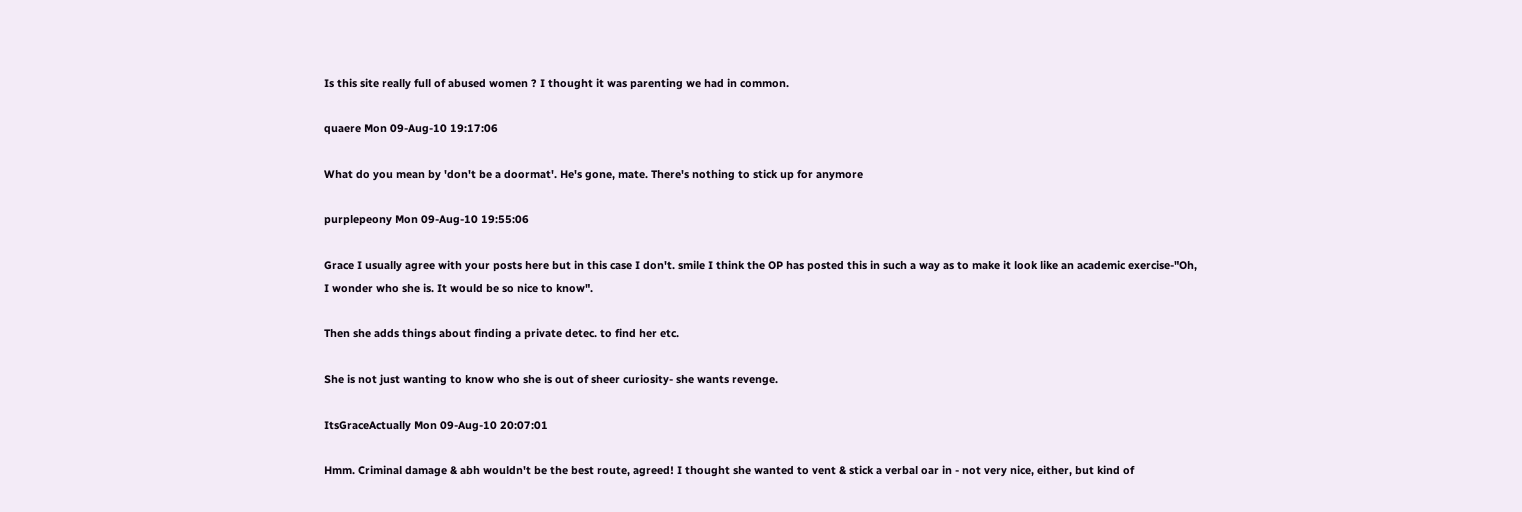Is this site really full of abused women ? I thought it was parenting we had in common.

quaere Mon 09-Aug-10 19:17:06

What do you mean by 'don't be a doormat'. He's gone, mate. There's nothing to stick up for anymore

purplepeony Mon 09-Aug-10 19:55:06

Grace I usually agree with your posts here but in this case I don't. smile I think the OP has posted this in such a way as to make it look like an academic exercise-"Oh, I wonder who she is. It would be so nice to know".

Then she adds things about finding a private detec. to find her etc.

She is not just wanting to know who she is out of sheer curiosity- she wants revenge.

ItsGraceActually Mon 09-Aug-10 20:07:01

Hmm. Criminal damage & abh wouldn't be the best route, agreed! I thought she wanted to vent & stick a verbal oar in - not very nice, either, but kind of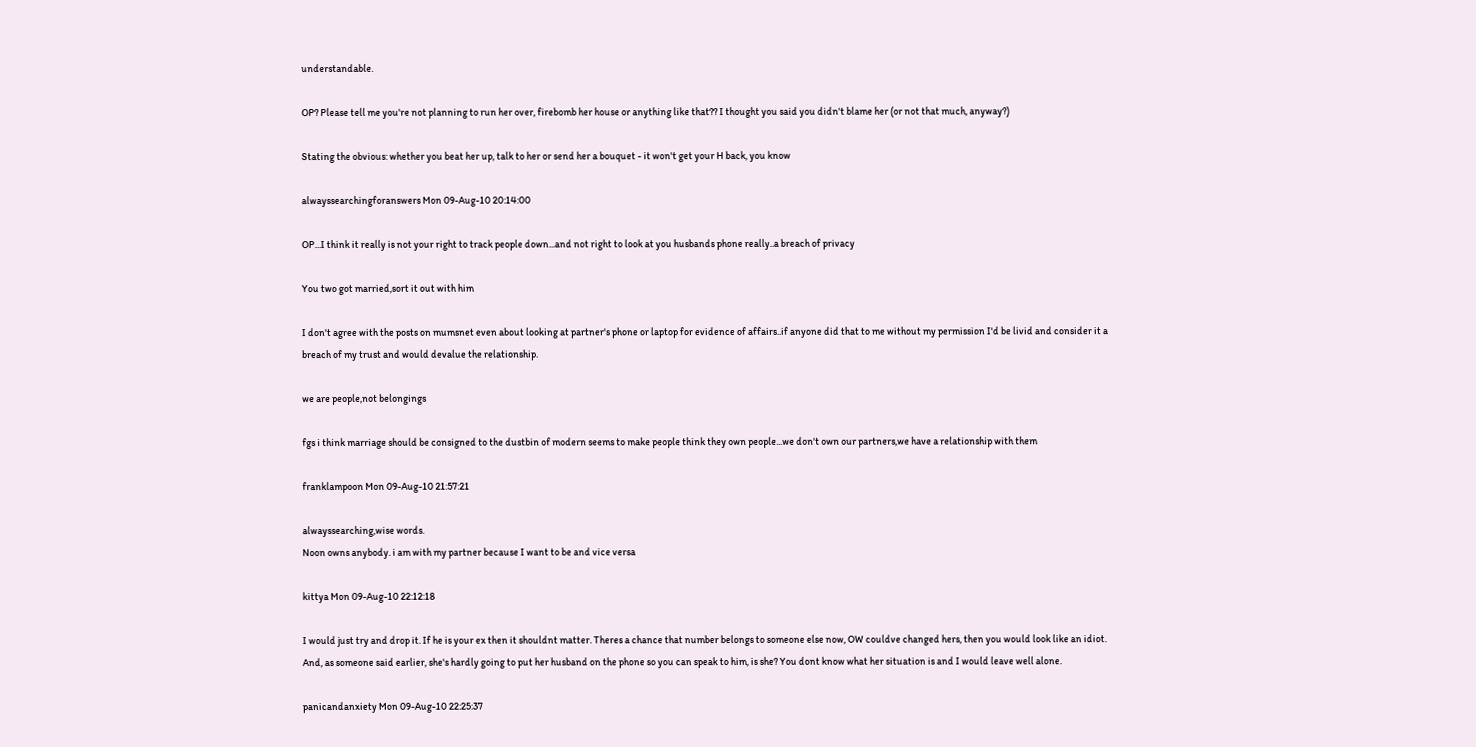understandable.

OP? Please tell me you're not planning to run her over, firebomb her house or anything like that?? I thought you said you didn't blame her (or not that much, anyway?)

Stating the obvious: whether you beat her up, talk to her or send her a bouquet - it won't get your H back, you know

alwayssearchingforanswers Mon 09-Aug-10 20:14:00

OP...I think it really is not your right to track people down...and not right to look at you husbands phone really..a breach of privacy

You two got married,sort it out with him

I don't agree with the posts on mumsnet even about looking at partner's phone or laptop for evidence of affairs..if anyone did that to me without my permission I'd be livid and consider it a breach of my trust and would devalue the relationship.

we are people,not belongings

fgs i think marriage should be consigned to the dustbin of modern seems to make people think they own people...we don't own our partners,we have a relationship with them

franklampoon Mon 09-Aug-10 21:57:21

alwayssearching,wise words.
Noon owns anybody. i am with my partner because I want to be and vice versa

kittya Mon 09-Aug-10 22:12:18

I would just try and drop it. If he is your ex then it shouldnt matter. Theres a chance that number belongs to someone else now, OW couldve changed hers, then you would look like an idiot. And, as someone said earlier, she's hardly going to put her husband on the phone so you can speak to him, is she? You dont know what her situation is and I would leave well alone.

panicandanxiety Mon 09-Aug-10 22:25:37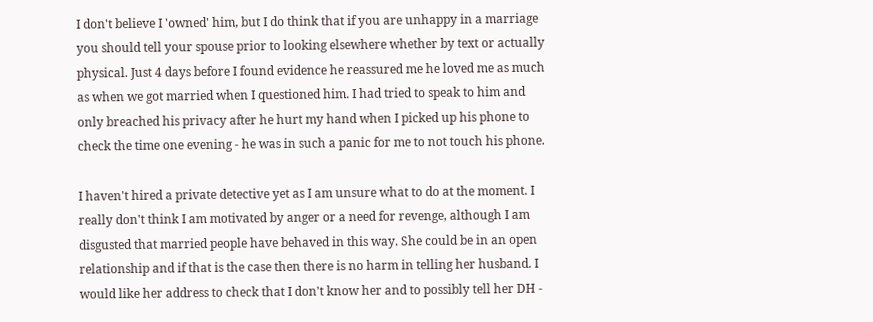I don't believe I 'owned' him, but I do think that if you are unhappy in a marriage you should tell your spouse prior to looking elsewhere whether by text or actually physical. Just 4 days before I found evidence he reassured me he loved me as much as when we got married when I questioned him. I had tried to speak to him and only breached his privacy after he hurt my hand when I picked up his phone to check the time one evening - he was in such a panic for me to not touch his phone.

I haven't hired a private detective yet as I am unsure what to do at the moment. I really don't think I am motivated by anger or a need for revenge, although I am disgusted that married people have behaved in this way. She could be in an open relationship and if that is the case then there is no harm in telling her husband. I would like her address to check that I don't know her and to possibly tell her DH -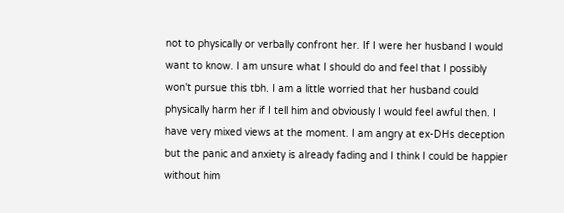not to physically or verbally confront her. If I were her husband I would want to know. I am unsure what I should do and feel that I possibly won't pursue this tbh. I am a little worried that her husband could physically harm her if I tell him and obviously I would feel awful then. I have very mixed views at the moment. I am angry at ex-DHs deception but the panic and anxiety is already fading and I think I could be happier without him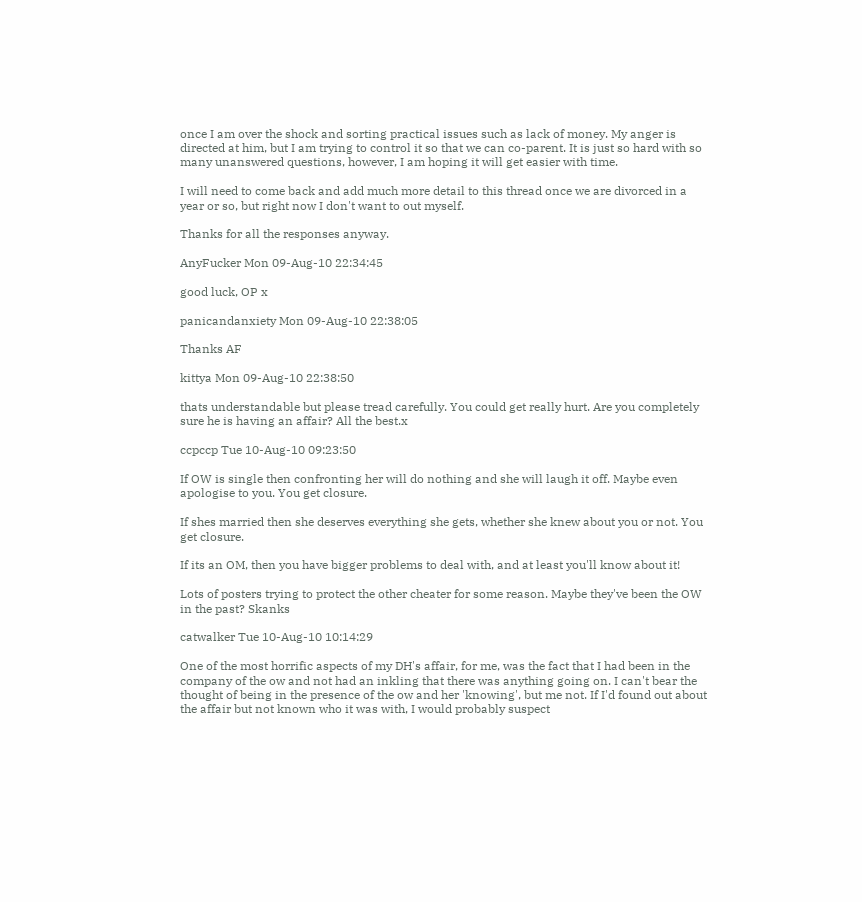once I am over the shock and sorting practical issues such as lack of money. My anger is directed at him, but I am trying to control it so that we can co-parent. It is just so hard with so many unanswered questions, however, I am hoping it will get easier with time.

I will need to come back and add much more detail to this thread once we are divorced in a year or so, but right now I don't want to out myself.

Thanks for all the responses anyway.

AnyFucker Mon 09-Aug-10 22:34:45

good luck, OP x

panicandanxiety Mon 09-Aug-10 22:38:05

Thanks AF

kittya Mon 09-Aug-10 22:38:50

thats understandable but please tread carefully. You could get really hurt. Are you completely sure he is having an affair? All the best.x

ccpccp Tue 10-Aug-10 09:23:50

If OW is single then confronting her will do nothing and she will laugh it off. Maybe even apologise to you. You get closure.

If shes married then she deserves everything she gets, whether she knew about you or not. You get closure.

If its an OM, then you have bigger problems to deal with, and at least you'll know about it!

Lots of posters trying to protect the other cheater for some reason. Maybe they've been the OW in the past? Skanks

catwalker Tue 10-Aug-10 10:14:29

One of the most horrific aspects of my DH's affair, for me, was the fact that I had been in the company of the ow and not had an inkling that there was anything going on. I can't bear the thought of being in the presence of the ow and her 'knowing', but me not. If I'd found out about the affair but not known who it was with, I would probably suspect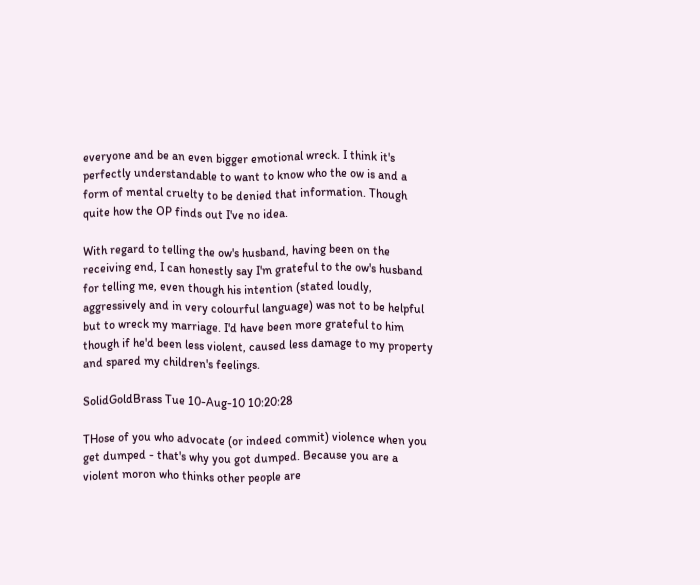everyone and be an even bigger emotional wreck. I think it's perfectly understandable to want to know who the ow is and a form of mental cruelty to be denied that information. Though quite how the OP finds out I've no idea.

With regard to telling the ow's husband, having been on the receiving end, I can honestly say I'm grateful to the ow's husband for telling me, even though his intention (stated loudly, aggressively and in very colourful language) was not to be helpful but to wreck my marriage. I'd have been more grateful to him though if he'd been less violent, caused less damage to my property and spared my children's feelings.

SolidGoldBrass Tue 10-Aug-10 10:20:28

THose of you who advocate (or indeed commit) violence when you get dumped - that's why you got dumped. Because you are a violent moron who thinks other people are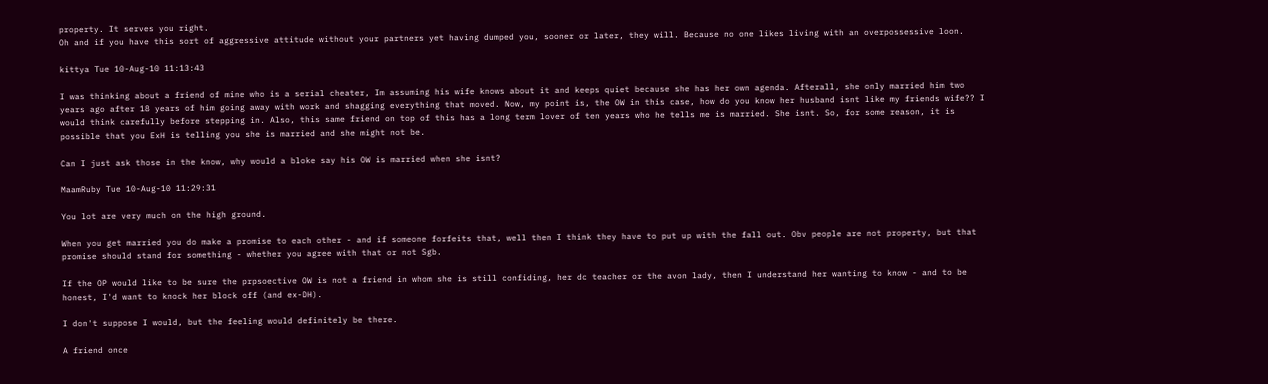property. It serves you right.
Oh and if you have this sort of aggressive attitude without your partners yet having dumped you, sooner or later, they will. Because no one likes living with an overpossessive loon.

kittya Tue 10-Aug-10 11:13:43

I was thinking about a friend of mine who is a serial cheater, Im assuming his wife knows about it and keeps quiet because she has her own agenda. Afterall, she only married him two years ago after 18 years of him going away with work and shagging everything that moved. Now, my point is, the OW in this case, how do you know her husband isnt like my friends wife?? I would think carefully before stepping in. Also, this same friend on top of this has a long term lover of ten years who he tells me is married. She isnt. So, for some reason, it is possible that you ExH is telling you she is married and she might not be.

Can I just ask those in the know, why would a bloke say his OW is married when she isnt?

MaamRuby Tue 10-Aug-10 11:29:31

You lot are very much on the high ground.

When you get married you do make a promise to each other - and if someone forfeits that, well then I think they have to put up with the fall out. Obv people are not property, but that promise should stand for something - whether you agree with that or not Sgb.

If the OP would like to be sure the prpsoective OW is not a friend in whom she is still confiding, her dc teacher or the avon lady, then I understand her wanting to know - and to be honest, I'd want to knock her block off (and ex-DH).

I don't suppose I would, but the feeling would definitely be there.

A friend once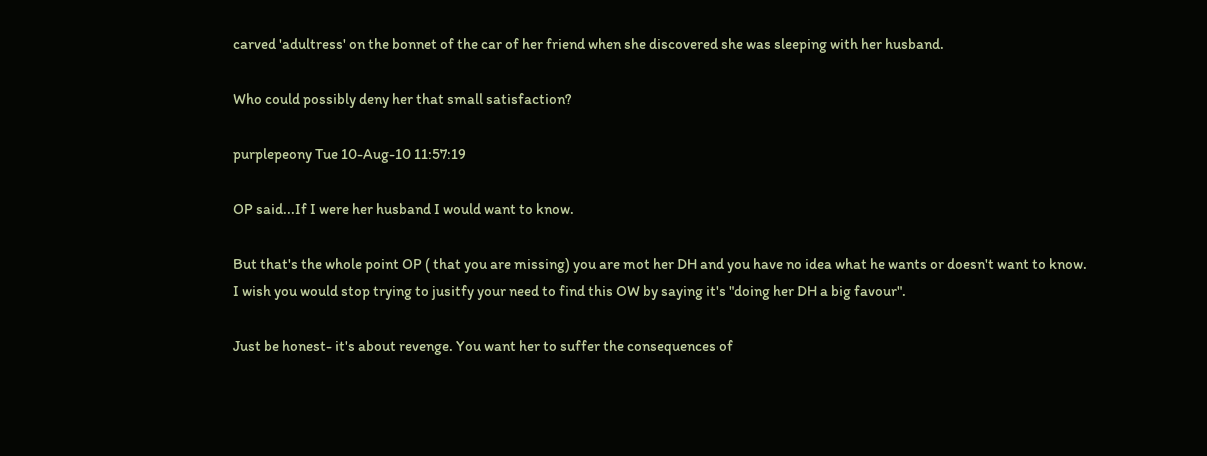carved 'adultress' on the bonnet of the car of her friend when she discovered she was sleeping with her husband.

Who could possibly deny her that small satisfaction?

purplepeony Tue 10-Aug-10 11:57:19

OP said...If I were her husband I would want to know.

But that's the whole point OP ( that you are missing) you are mot her DH and you have no idea what he wants or doesn't want to know.
I wish you would stop trying to jusitfy your need to find this OW by saying it's "doing her DH a big favour".

Just be honest- it's about revenge. You want her to suffer the consequences of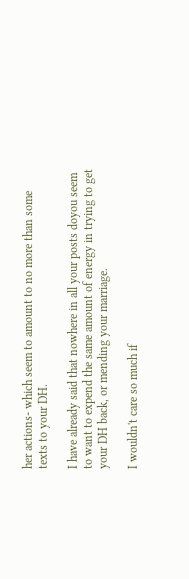her actions- which seem to amount to no more than some texts to your DH.

I have already said that nowhere in all your posts doyou seem to want to expend the same amount of energy in trying to get your DH back, or mending your marriage.

I wouldn't care so much if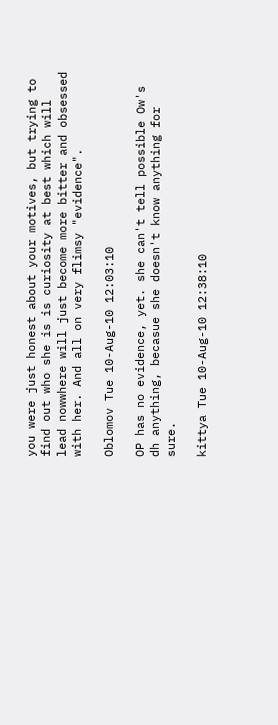you were just honest about your motives, but trying to find out who she is is curiosity at best which will lead nowwhere will just become more bitter and obsessed with her. And all on very flimsy "evidence".

Oblomov Tue 10-Aug-10 12:03:10

OP has no evidence, yet. she can't tell possible Ow's dh anything, becasue she doesn't know anything for sure.

kittya Tue 10-Aug-10 12:38:10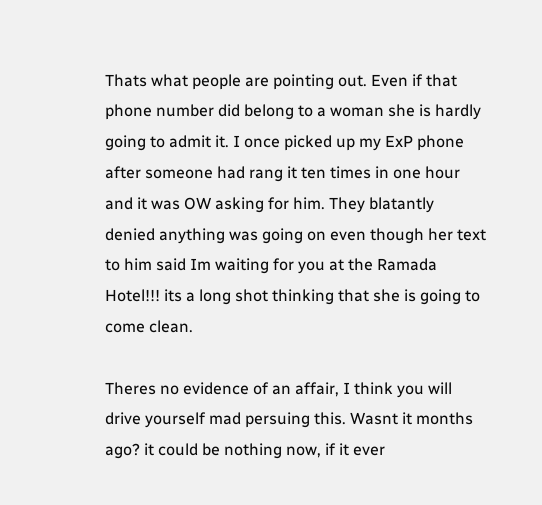Thats what people are pointing out. Even if that phone number did belong to a woman she is hardly going to admit it. I once picked up my ExP phone after someone had rang it ten times in one hour and it was OW asking for him. They blatantly denied anything was going on even though her text to him said Im waiting for you at the Ramada Hotel!!! its a long shot thinking that she is going to come clean.

Theres no evidence of an affair, I think you will drive yourself mad persuing this. Wasnt it months ago? it could be nothing now, if it ever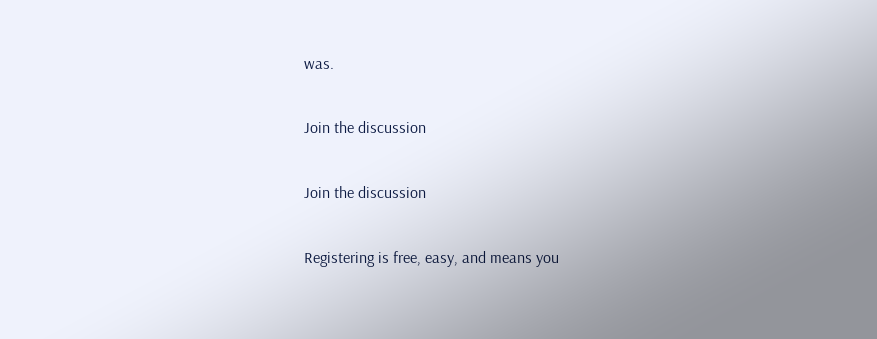was.

Join the discussion

Join the discussion

Registering is free, easy, and means you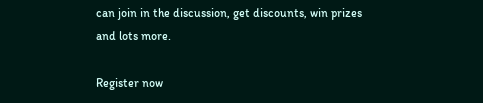can join in the discussion, get discounts, win prizes and lots more.

Register now